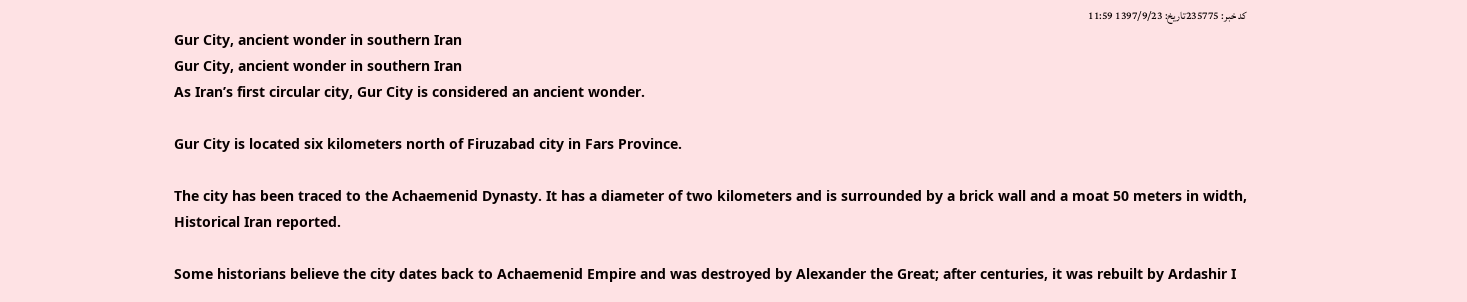کد خبر: 235775تاریخ: 1397/9/23 11:59
Gur City, ancient wonder in southern Iran
Gur City, ancient wonder in southern Iran
As Iran’s first circular city, Gur City is considered an ancient wonder.

Gur City is located six kilometers north of Firuzabad city in Fars Province.

The city has been traced to the Achaemenid Dynasty. It has a diameter of two kilometers and is surrounded by a brick wall and a moat 50 meters in width, Historical Iran reported.

Some historians believe the city dates back to Achaemenid Empire and was destroyed by Alexander the Great; after centuries, it was rebuilt by Ardashir I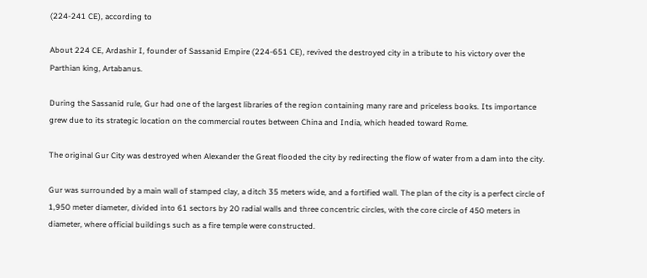(224-241 CE), according to

About 224 CE, Ardashir I, founder of Sassanid Empire (224-651 CE), revived the destroyed city in a tribute to his victory over the Parthian king, Artabanus.

During the Sassanid rule, Gur had one of the largest libraries of the region containing many rare and priceless books. Its importance grew due to its strategic location on the commercial routes between China and India, which headed toward Rome.

The original Gur City was destroyed when Alexander the Great flooded the city by redirecting the flow of water from a dam into the city.

Gur was surrounded by a main wall of stamped clay, a ditch 35 meters wide, and a fortified wall. The plan of the city is a perfect circle of 1,950 meter diameter, divided into 61 sectors by 20 radial walls and three concentric circles, with the core circle of 450 meters in diameter, where official buildings such as a fire temple were constructed.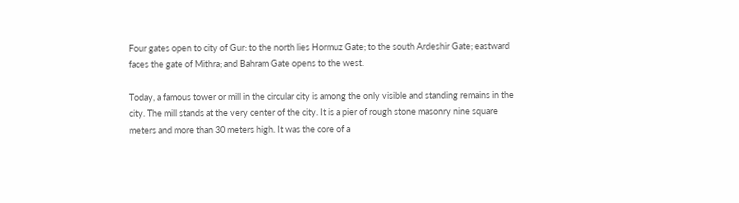Four gates open to city of Gur: to the north lies Hormuz Gate; to the south Ardeshir Gate; eastward faces the gate of Mithra; and Bahram Gate opens to the west.

Today, a famous tower or mill in the circular city is among the only visible and standing remains in the city. The mill stands at the very center of the city. It is a pier of rough stone masonry nine square meters and more than 30 meters high. It was the core of a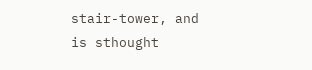stair-tower, and is sthought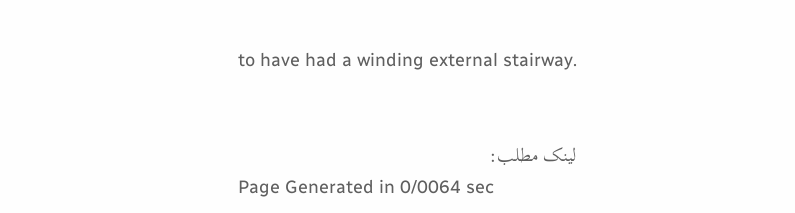to have had a winding external stairway.


لینک مطلب:
Page Generated in 0/0064 sec